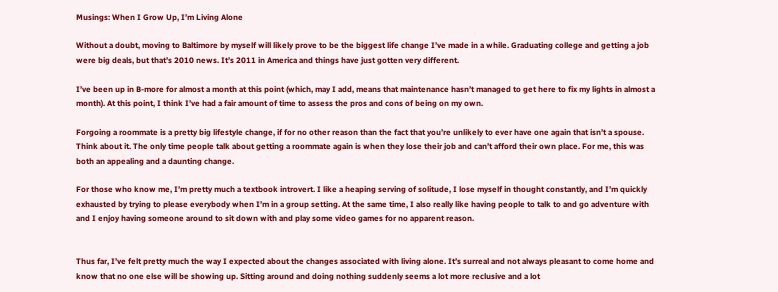Musings: When I Grow Up, I’m Living Alone

Without a doubt, moving to Baltimore by myself will likely prove to be the biggest life change I’ve made in a while. Graduating college and getting a job were big deals, but that’s 2010 news. It’s 2011 in America and things have just gotten very different.

I’ve been up in B-more for almost a month at this point (which, may I add, means that maintenance hasn’t managed to get here to fix my lights in almost a month). At this point, I think I’ve had a fair amount of time to assess the pros and cons of being on my own.

Forgoing a roommate is a pretty big lifestyle change, if for no other reason than the fact that you’re unlikely to ever have one again that isn’t a spouse. Think about it. The only time people talk about getting a roommate again is when they lose their job and can’t afford their own place. For me, this was both an appealing and a daunting change.

For those who know me, I’m pretty much a textbook introvert. I like a heaping serving of solitude, I lose myself in thought constantly, and I’m quickly exhausted by trying to please everybody when I’m in a group setting. At the same time, I also really like having people to talk to and go adventure with and I enjoy having someone around to sit down with and play some video games for no apparent reason.


Thus far, I’ve felt pretty much the way I expected about the changes associated with living alone. It’s surreal and not always pleasant to come home and know that no one else will be showing up. Sitting around and doing nothing suddenly seems a lot more reclusive and a lot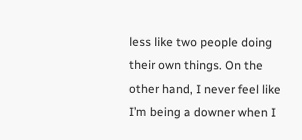less like two people doing their own things. On the other hand, I never feel like I’m being a downer when I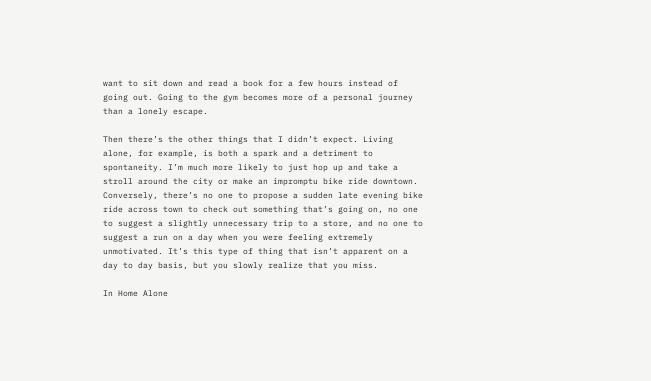want to sit down and read a book for a few hours instead of going out. Going to the gym becomes more of a personal journey than a lonely escape.

Then there’s the other things that I didn’t expect. Living alone, for example, is both a spark and a detriment to spontaneity. I’m much more likely to just hop up and take a stroll around the city or make an impromptu bike ride downtown. Conversely, there’s no one to propose a sudden late evening bike ride across town to check out something that’s going on, no one to suggest a slightly unnecessary trip to a store, and no one to suggest a run on a day when you were feeling extremely unmotivated. It’s this type of thing that isn’t apparent on a day to day basis, but you slowly realize that you miss.

In Home Alone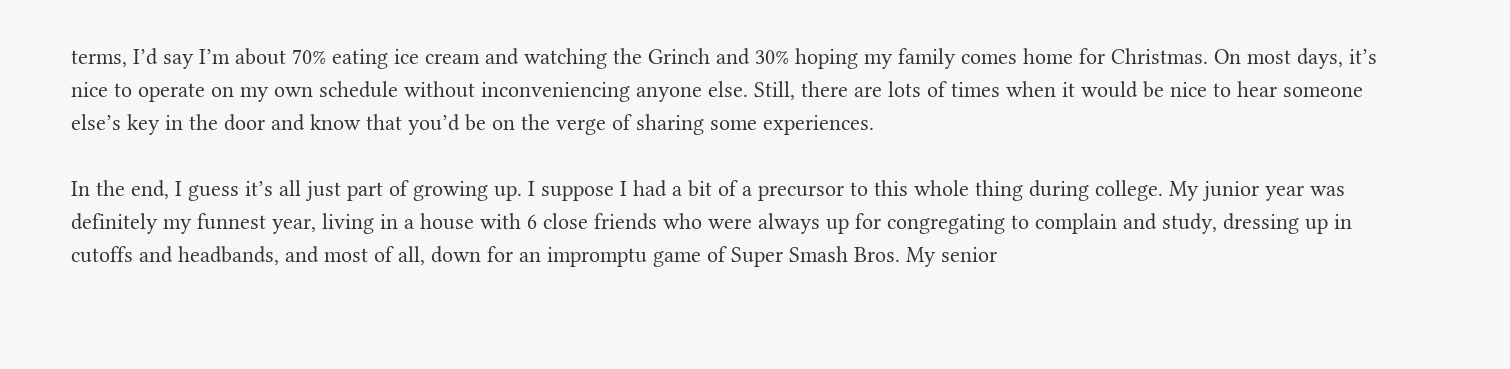terms, I’d say I’m about 70% eating ice cream and watching the Grinch and 30% hoping my family comes home for Christmas. On most days, it’s nice to operate on my own schedule without inconveniencing anyone else. Still, there are lots of times when it would be nice to hear someone else’s key in the door and know that you’d be on the verge of sharing some experiences.

In the end, I guess it’s all just part of growing up. I suppose I had a bit of a precursor to this whole thing during college. My junior year was definitely my funnest year, living in a house with 6 close friends who were always up for congregating to complain and study, dressing up in cutoffs and headbands, and most of all, down for an impromptu game of Super Smash Bros. My senior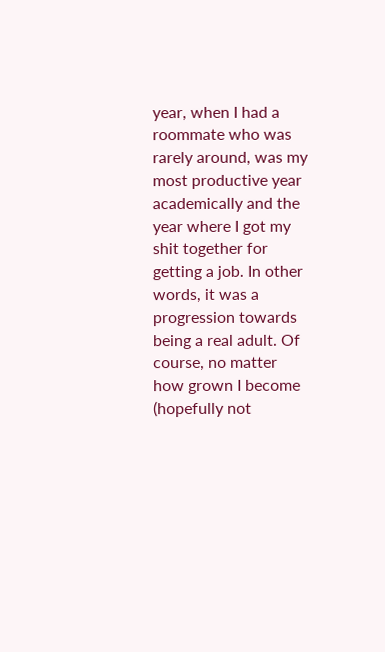year, when I had a roommate who was rarely around, was my most productive year academically and the year where I got my shit together for getting a job. In other words, it was a progression towards being a real adult. Of course, no matter how grown I become (hopefully not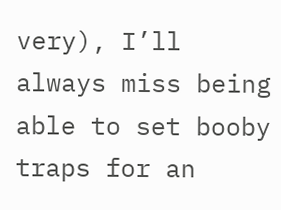very), I’ll always miss being able to set booby traps for an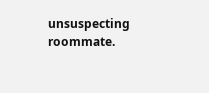unsuspecting roommate.